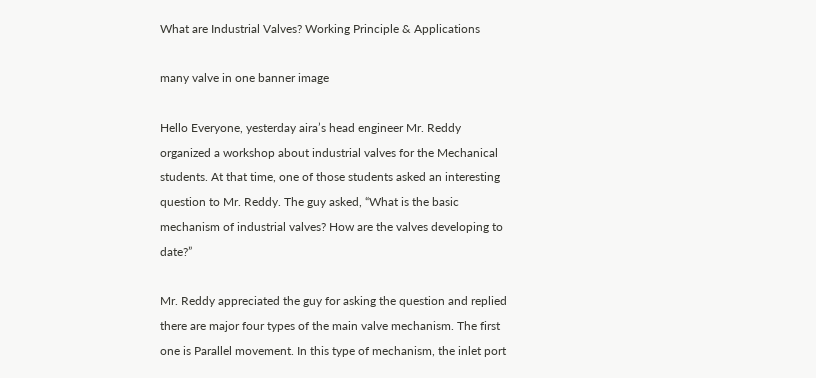What are Industrial Valves? Working Principle & Applications

many valve in one banner image

Hello Everyone, yesterday aira’s head engineer Mr. Reddy organized a workshop about industrial valves for the Mechanical students. At that time, one of those students asked an interesting question to Mr. Reddy. The guy asked, “What is the basic mechanism of industrial valves? How are the valves developing to date?”

Mr. Reddy appreciated the guy for asking the question and replied there are major four types of the main valve mechanism. The first one is Parallel movement. In this type of mechanism, the inlet port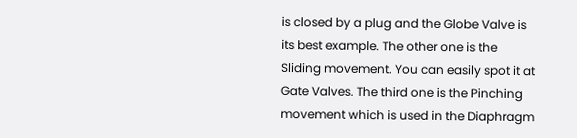is closed by a plug and the Globe Valve is its best example. The other one is the Sliding movement. You can easily spot it at Gate Valves. The third one is the Pinching movement which is used in the Diaphragm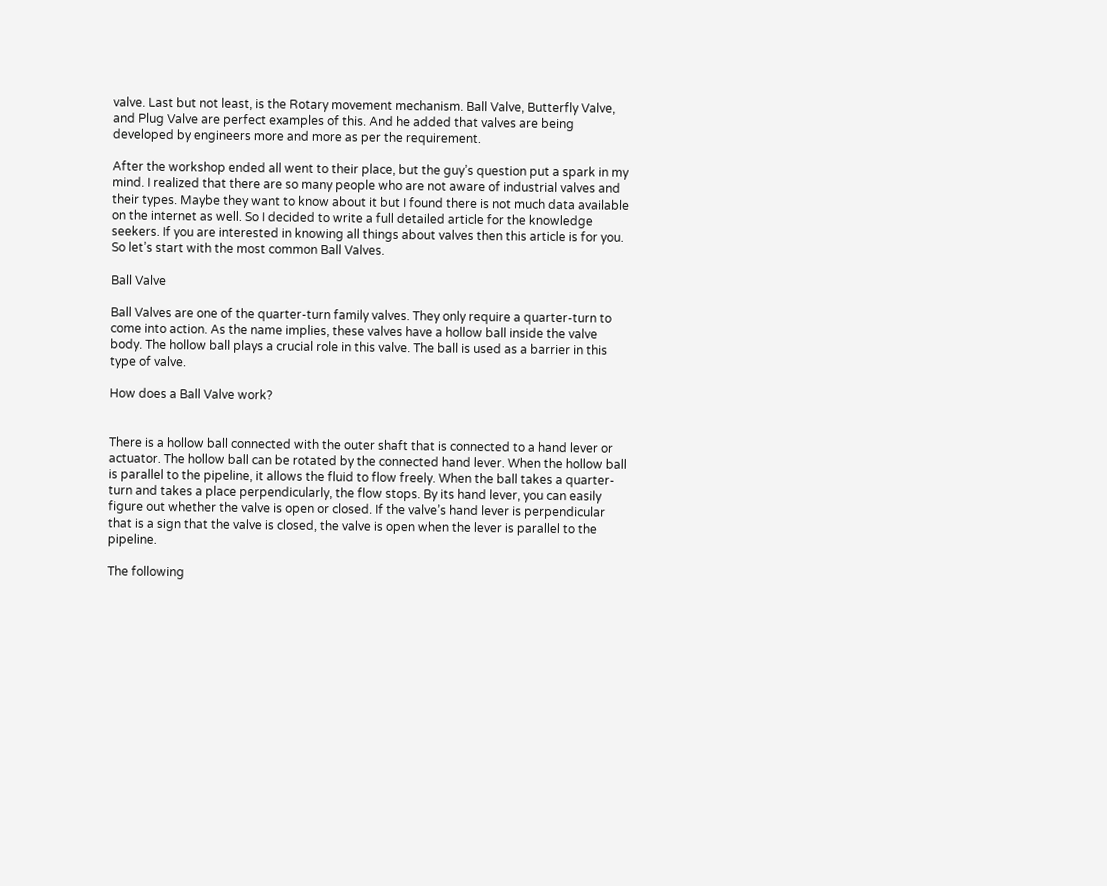valve. Last but not least, is the Rotary movement mechanism. Ball Valve, Butterfly Valve, and Plug Valve are perfect examples of this. And he added that valves are being developed by engineers more and more as per the requirement.

After the workshop ended all went to their place, but the guy’s question put a spark in my mind. I realized that there are so many people who are not aware of industrial valves and their types. Maybe they want to know about it but I found there is not much data available on the internet as well. So I decided to write a full detailed article for the knowledge seekers. If you are interested in knowing all things about valves then this article is for you. So let’s start with the most common Ball Valves.

Ball Valve

Ball Valves are one of the quarter-turn family valves. They only require a quarter-turn to come into action. As the name implies, these valves have a hollow ball inside the valve body. The hollow ball plays a crucial role in this valve. The ball is used as a barrier in this type of valve.

How does a Ball Valve work?


There is a hollow ball connected with the outer shaft that is connected to a hand lever or actuator. The hollow ball can be rotated by the connected hand lever. When the hollow ball is parallel to the pipeline, it allows the fluid to flow freely. When the ball takes a quarter-turn and takes a place perpendicularly, the flow stops. By its hand lever, you can easily figure out whether the valve is open or closed. If the valve’s hand lever is perpendicular that is a sign that the valve is closed, the valve is open when the lever is parallel to the pipeline.

The following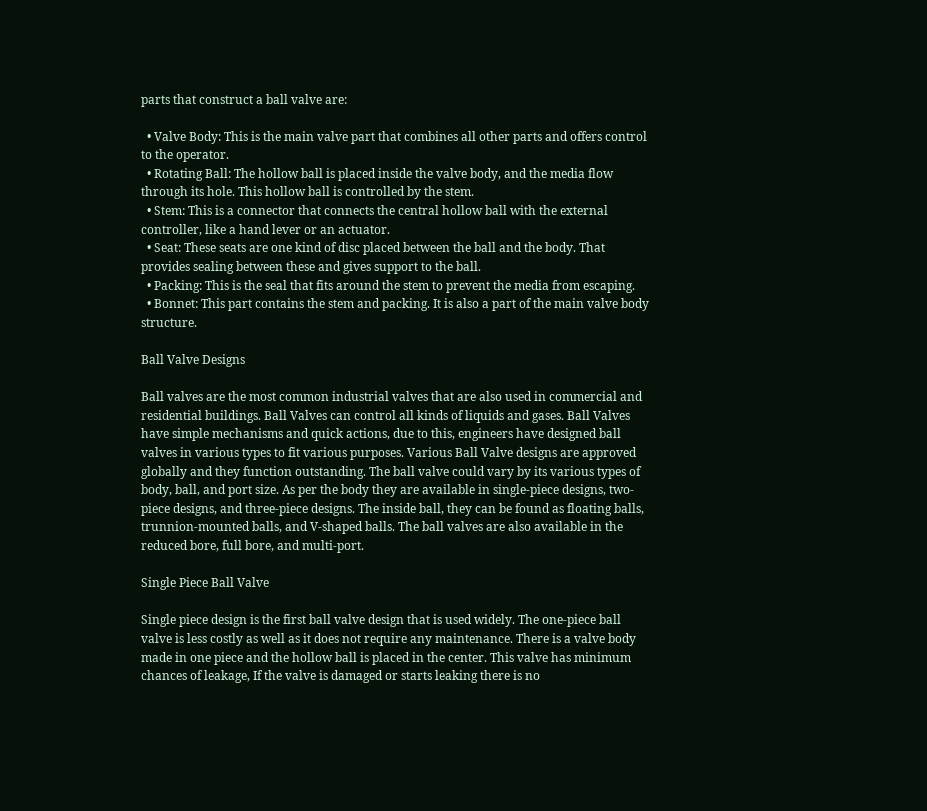parts that construct a ball valve are:

  • Valve Body: This is the main valve part that combines all other parts and offers control to the operator.
  • Rotating Ball: The hollow ball is placed inside the valve body, and the media flow through its hole. This hollow ball is controlled by the stem.
  • Stem: This is a connector that connects the central hollow ball with the external controller, like a hand lever or an actuator.
  • Seat: These seats are one kind of disc placed between the ball and the body. That provides sealing between these and gives support to the ball.
  • Packing: This is the seal that fits around the stem to prevent the media from escaping.
  • Bonnet: This part contains the stem and packing. It is also a part of the main valve body structure.

Ball Valve Designs

Ball valves are the most common industrial valves that are also used in commercial and residential buildings. Ball Valves can control all kinds of liquids and gases. Ball Valves have simple mechanisms and quick actions, due to this, engineers have designed ball valves in various types to fit various purposes. Various Ball Valve designs are approved globally and they function outstanding. The ball valve could vary by its various types of body, ball, and port size. As per the body they are available in single-piece designs, two-piece designs, and three-piece designs. The inside ball, they can be found as floating balls, trunnion-mounted balls, and V-shaped balls. The ball valves are also available in the reduced bore, full bore, and multi-port.

Single Piece Ball Valve

Single piece design is the first ball valve design that is used widely. The one-piece ball valve is less costly as well as it does not require any maintenance. There is a valve body made in one piece and the hollow ball is placed in the center. This valve has minimum chances of leakage, If the valve is damaged or starts leaking there is no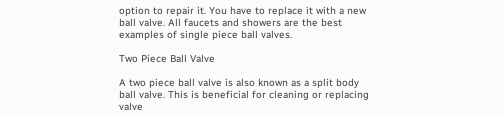option to repair it. You have to replace it with a new ball valve. All faucets and showers are the best examples of single piece ball valves.

Two Piece Ball Valve

A two piece ball valve is also known as a split body ball valve. This is beneficial for cleaning or replacing valve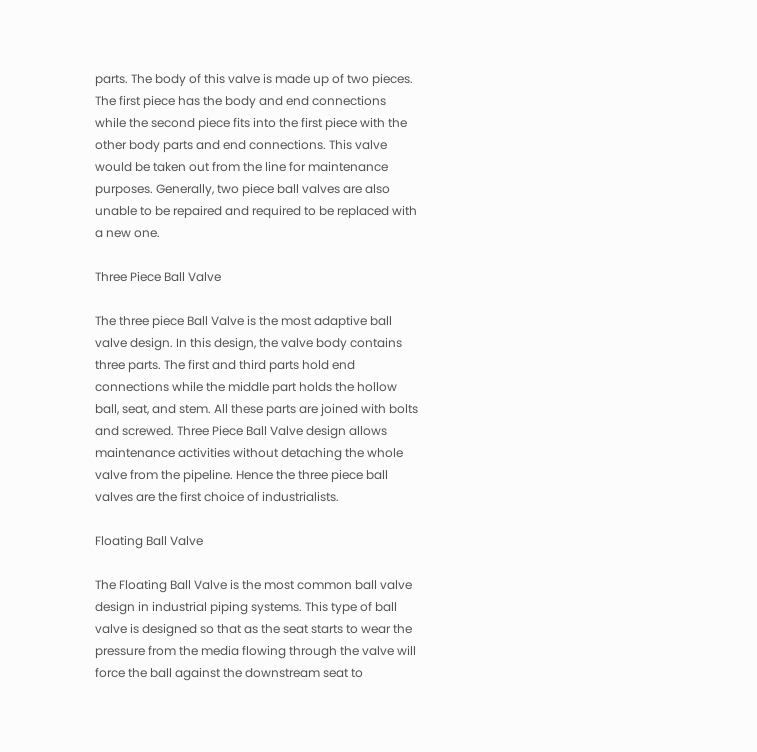parts. The body of this valve is made up of two pieces. The first piece has the body and end connections while the second piece fits into the first piece with the other body parts and end connections. This valve would be taken out from the line for maintenance purposes. Generally, two piece ball valves are also unable to be repaired and required to be replaced with a new one.

Three Piece Ball Valve

The three piece Ball Valve is the most adaptive ball valve design. In this design, the valve body contains three parts. The first and third parts hold end connections while the middle part holds the hollow ball, seat, and stem. All these parts are joined with bolts and screwed. Three Piece Ball Valve design allows maintenance activities without detaching the whole valve from the pipeline. Hence the three piece ball valves are the first choice of industrialists.

Floating Ball Valve

The Floating Ball Valve is the most common ball valve design in industrial piping systems. This type of ball valve is designed so that as the seat starts to wear the pressure from the media flowing through the valve will force the ball against the downstream seat to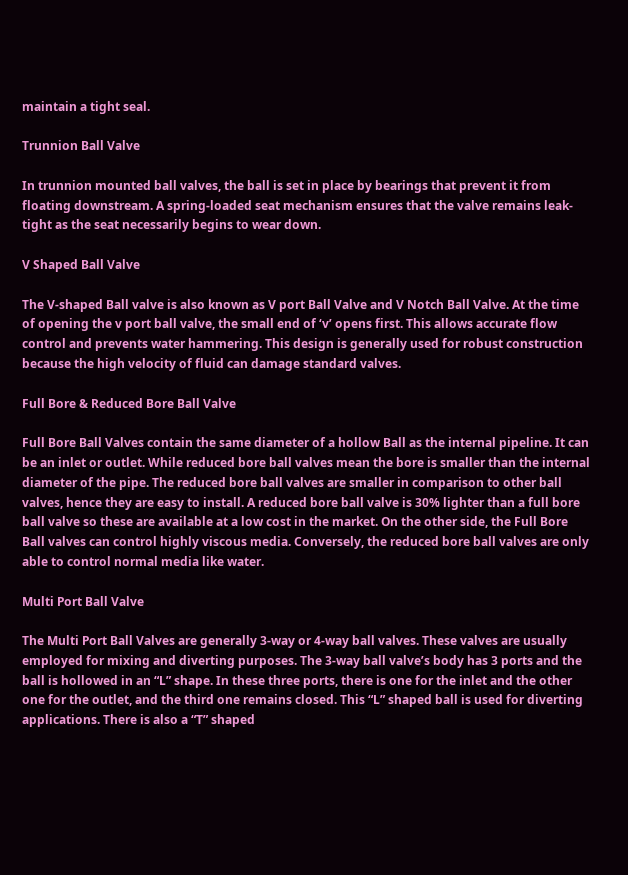maintain a tight seal.

Trunnion Ball Valve

In trunnion mounted ball valves, the ball is set in place by bearings that prevent it from floating downstream. A spring-loaded seat mechanism ensures that the valve remains leak-tight as the seat necessarily begins to wear down.

V Shaped Ball Valve

The V-shaped Ball valve is also known as V port Ball Valve and V Notch Ball Valve. At the time of opening the v port ball valve, the small end of ‘v’ opens first. This allows accurate flow control and prevents water hammering. This design is generally used for robust construction because the high velocity of fluid can damage standard valves.

Full Bore & Reduced Bore Ball Valve

Full Bore Ball Valves contain the same diameter of a hollow Ball as the internal pipeline. It can be an inlet or outlet. While reduced bore ball valves mean the bore is smaller than the internal diameter of the pipe. The reduced bore ball valves are smaller in comparison to other ball valves, hence they are easy to install. A reduced bore ball valve is 30% lighter than a full bore ball valve so these are available at a low cost in the market. On the other side, the Full Bore Ball valves can control highly viscous media. Conversely, the reduced bore ball valves are only able to control normal media like water.

Multi Port Ball Valve

The Multi Port Ball Valves are generally 3-way or 4-way ball valves. These valves are usually employed for mixing and diverting purposes. The 3-way ball valve’s body has 3 ports and the ball is hollowed in an “L” shape. In these three ports, there is one for the inlet and the other one for the outlet, and the third one remains closed. This “L” shaped ball is used for diverting applications. There is also a “T” shaped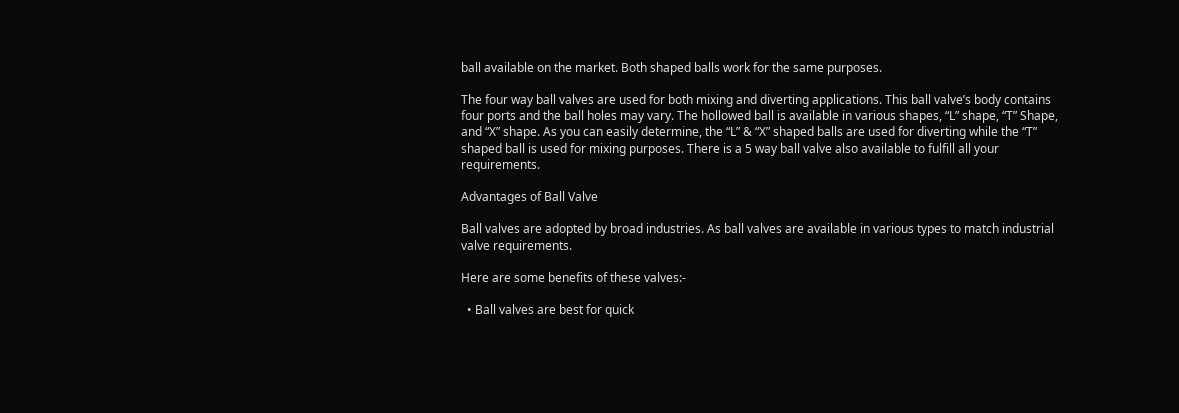ball available on the market. Both shaped balls work for the same purposes.

The four way ball valves are used for both mixing and diverting applications. This ball valve’s body contains four ports and the ball holes may vary. The hollowed ball is available in various shapes, “L” shape, “T” Shape, and “X” shape. As you can easily determine, the “L” & “X” shaped balls are used for diverting while the “T” shaped ball is used for mixing purposes. There is a 5 way ball valve also available to fulfill all your requirements.

Advantages of Ball Valve

Ball valves are adopted by broad industries. As ball valves are available in various types to match industrial valve requirements.

Here are some benefits of these valves:-

  • Ball valves are best for quick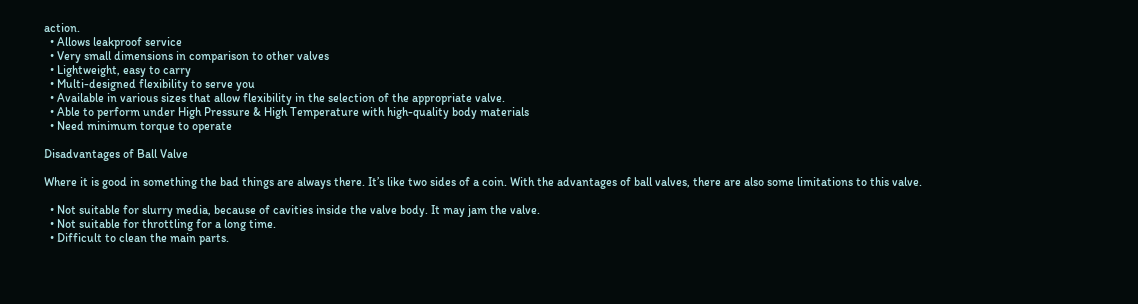action.
  • Allows leakproof service
  • Very small dimensions in comparison to other valves
  • Lightweight, easy to carry
  • Multi-designed flexibility to serve you
  • Available in various sizes that allow flexibility in the selection of the appropriate valve.
  • Able to perform under High Pressure & High Temperature with high-quality body materials
  • Need minimum torque to operate

Disadvantages of Ball Valve

Where it is good in something the bad things are always there. It’s like two sides of a coin. With the advantages of ball valves, there are also some limitations to this valve.

  • Not suitable for slurry media, because of cavities inside the valve body. It may jam the valve.
  • Not suitable for throttling for a long time.
  • Difficult to clean the main parts.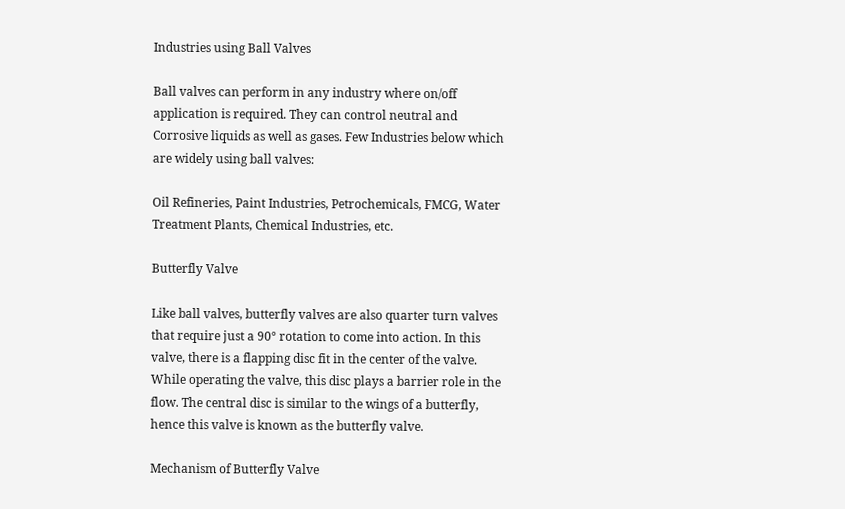Industries using Ball Valves

Ball valves can perform in any industry where on/off application is required. They can control neutral and Corrosive liquids as well as gases. Few Industries below which are widely using ball valves:

Oil Refineries, Paint Industries, Petrochemicals, FMCG, Water Treatment Plants, Chemical Industries, etc.

Butterfly Valve

Like ball valves, butterfly valves are also quarter turn valves that require just a 90° rotation to come into action. In this valve, there is a flapping disc fit in the center of the valve. While operating the valve, this disc plays a barrier role in the flow. The central disc is similar to the wings of a butterfly, hence this valve is known as the butterfly valve.

Mechanism of Butterfly Valve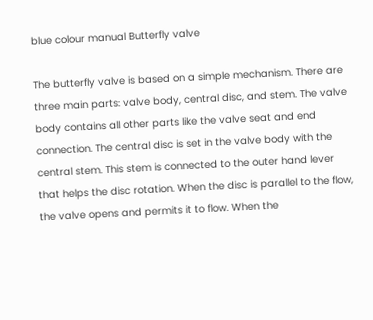blue colour manual Butterfly valve

The butterfly valve is based on a simple mechanism. There are three main parts: valve body, central disc, and stem. The valve body contains all other parts like the valve seat and end connection. The central disc is set in the valve body with the central stem. This stem is connected to the outer hand lever that helps the disc rotation. When the disc is parallel to the flow, the valve opens and permits it to flow. When the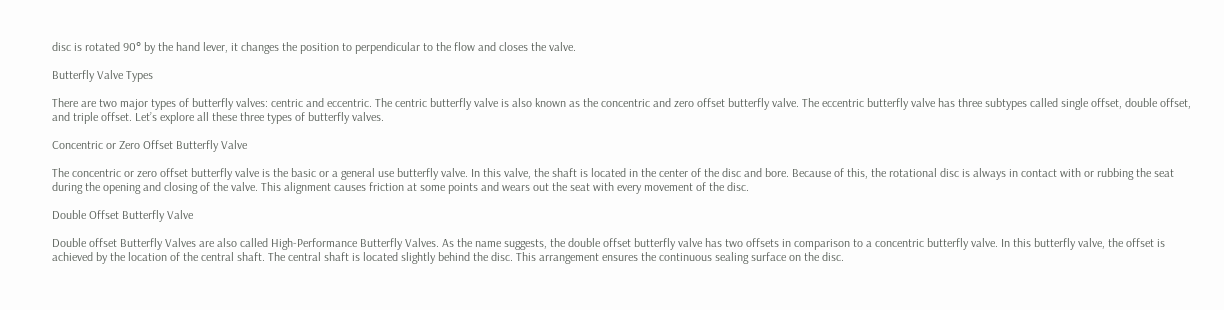disc is rotated 90° by the hand lever, it changes the position to perpendicular to the flow and closes the valve.

Butterfly Valve Types

There are two major types of butterfly valves: centric and eccentric. The centric butterfly valve is also known as the concentric and zero offset butterfly valve. The eccentric butterfly valve has three subtypes called single offset, double offset, and triple offset. Let’s explore all these three types of butterfly valves.

Concentric or Zero Offset Butterfly Valve

The concentric or zero offset butterfly valve is the basic or a general use butterfly valve. In this valve, the shaft is located in the center of the disc and bore. Because of this, the rotational disc is always in contact with or rubbing the seat during the opening and closing of the valve. This alignment causes friction at some points and wears out the seat with every movement of the disc.

Double Offset Butterfly Valve

Double offset Butterfly Valves are also called High-Performance Butterfly Valves. As the name suggests, the double offset butterfly valve has two offsets in comparison to a concentric butterfly valve. In this butterfly valve, the offset is achieved by the location of the central shaft. The central shaft is located slightly behind the disc. This arrangement ensures the continuous sealing surface on the disc.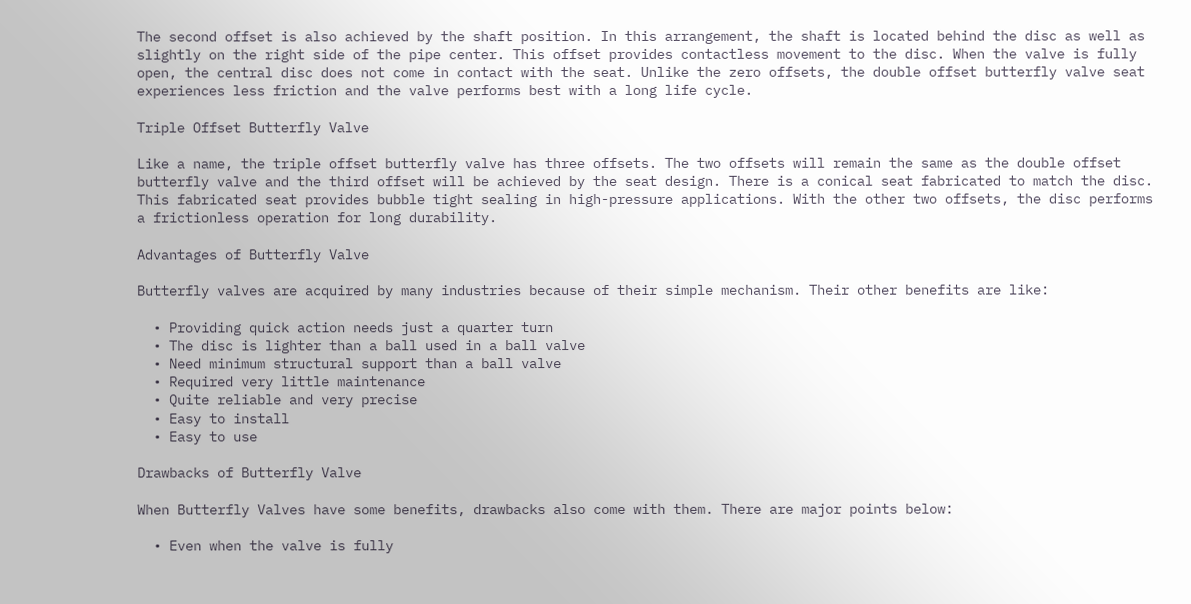The second offset is also achieved by the shaft position. In this arrangement, the shaft is located behind the disc as well as slightly on the right side of the pipe center. This offset provides contactless movement to the disc. When the valve is fully open, the central disc does not come in contact with the seat. Unlike the zero offsets, the double offset butterfly valve seat experiences less friction and the valve performs best with a long life cycle.

Triple Offset Butterfly Valve

Like a name, the triple offset butterfly valve has three offsets. The two offsets will remain the same as the double offset butterfly valve and the third offset will be achieved by the seat design. There is a conical seat fabricated to match the disc. This fabricated seat provides bubble tight sealing in high-pressure applications. With the other two offsets, the disc performs a frictionless operation for long durability.

Advantages of Butterfly Valve

Butterfly valves are acquired by many industries because of their simple mechanism. Their other benefits are like:

  • Providing quick action needs just a quarter turn
  • The disc is lighter than a ball used in a ball valve
  • Need minimum structural support than a ball valve
  • Required very little maintenance
  • Quite reliable and very precise
  • Easy to install
  • Easy to use

Drawbacks of Butterfly Valve

When Butterfly Valves have some benefits, drawbacks also come with them. There are major points below:

  • Even when the valve is fully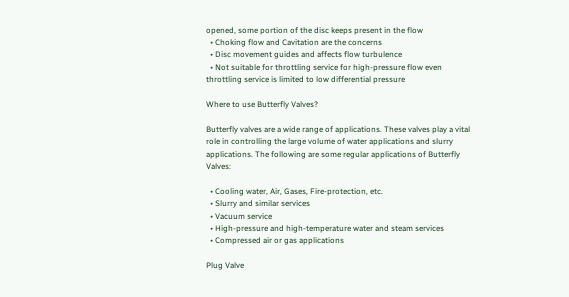opened, some portion of the disc keeps present in the flow
  • Choking flow and Cavitation are the concerns
  • Disc movement guides and affects flow turbulence
  • Not suitable for throttling service for high-pressure flow even throttling service is limited to low differential pressure

Where to use Butterfly Valves?

Butterfly valves are a wide range of applications. These valves play a vital role in controlling the large volume of water applications and slurry applications. The following are some regular applications of Butterfly Valves:

  • Cooling water, Air, Gases, Fire-protection, etc.
  • Slurry and similar services
  • Vacuum service
  • High-pressure and high-temperature water and steam services
  • Compressed air or gas applications

Plug Valve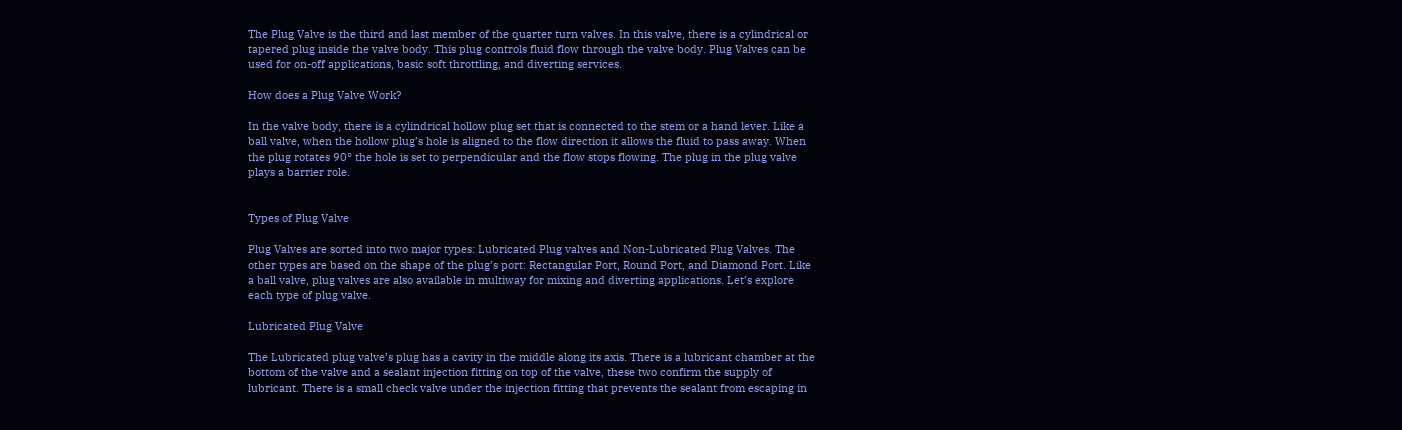The Plug Valve is the third and last member of the quarter turn valves. In this valve, there is a cylindrical or tapered plug inside the valve body. This plug controls fluid flow through the valve body. Plug Valves can be used for on-off applications, basic soft throttling, and diverting services.

How does a Plug Valve Work?

In the valve body, there is a cylindrical hollow plug set that is connected to the stem or a hand lever. Like a ball valve, when the hollow plug’s hole is aligned to the flow direction it allows the fluid to pass away. When the plug rotates 90° the hole is set to perpendicular and the flow stops flowing. The plug in the plug valve plays a barrier role.


Types of Plug Valve

Plug Valves are sorted into two major types: Lubricated Plug valves and Non-Lubricated Plug Valves. The other types are based on the shape of the plug’s port: Rectangular Port, Round Port, and Diamond Port. Like a ball valve, plug valves are also available in multiway for mixing and diverting applications. Let’s explore each type of plug valve.

Lubricated Plug Valve

The Lubricated plug valve’s plug has a cavity in the middle along its axis. There is a lubricant chamber at the bottom of the valve and a sealant injection fitting on top of the valve, these two confirm the supply of lubricant. There is a small check valve under the injection fitting that prevents the sealant from escaping in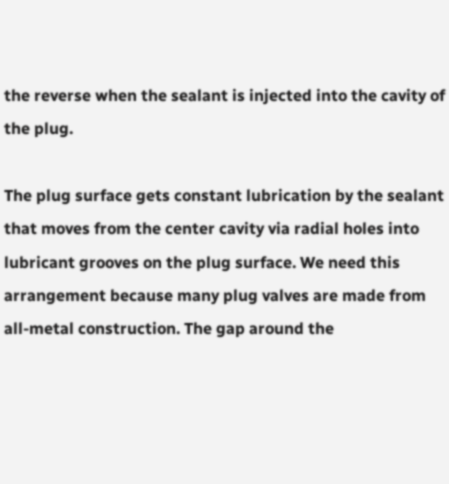the reverse when the sealant is injected into the cavity of the plug.

The plug surface gets constant lubrication by the sealant that moves from the center cavity via radial holes into lubricant grooves on the plug surface. We need this arrangement because many plug valves are made from all-metal construction. The gap around the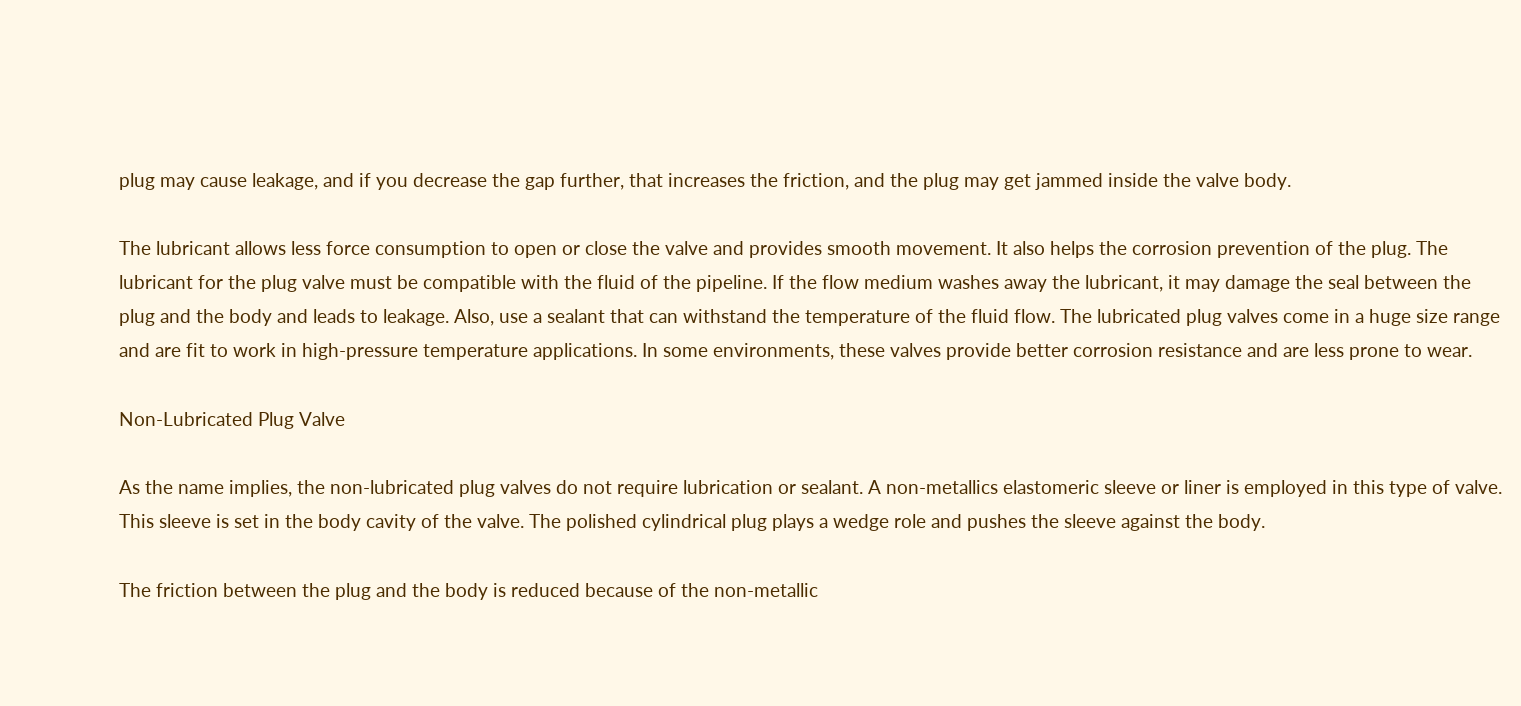plug may cause leakage, and if you decrease the gap further, that increases the friction, and the plug may get jammed inside the valve body.

The lubricant allows less force consumption to open or close the valve and provides smooth movement. It also helps the corrosion prevention of the plug. The lubricant for the plug valve must be compatible with the fluid of the pipeline. If the flow medium washes away the lubricant, it may damage the seal between the plug and the body and leads to leakage. Also, use a sealant that can withstand the temperature of the fluid flow. The lubricated plug valves come in a huge size range and are fit to work in high-pressure temperature applications. In some environments, these valves provide better corrosion resistance and are less prone to wear.

Non-Lubricated Plug Valve

As the name implies, the non-lubricated plug valves do not require lubrication or sealant. A non-metallics elastomeric sleeve or liner is employed in this type of valve. This sleeve is set in the body cavity of the valve. The polished cylindrical plug plays a wedge role and pushes the sleeve against the body.

The friction between the plug and the body is reduced because of the non-metallic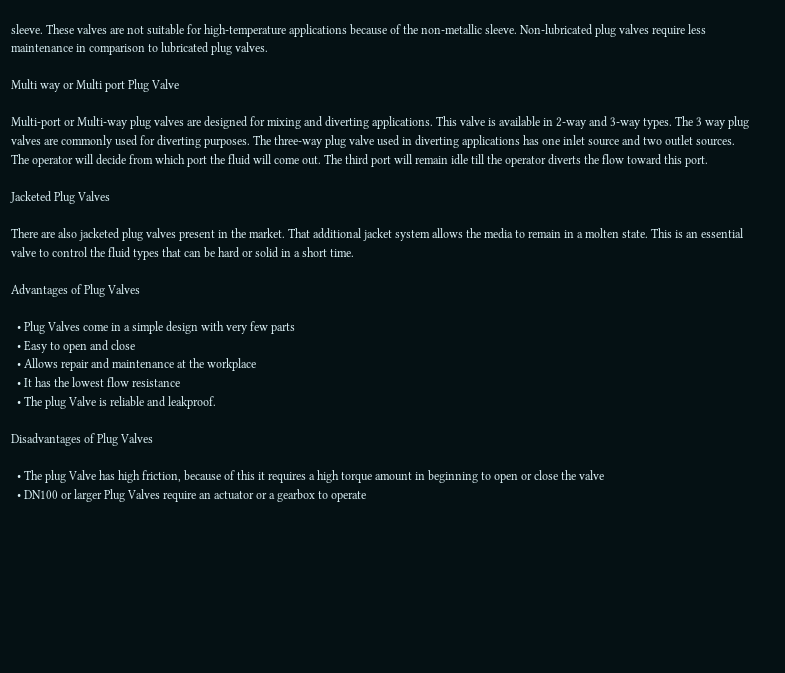sleeve. These valves are not suitable for high-temperature applications because of the non-metallic sleeve. Non-lubricated plug valves require less maintenance in comparison to lubricated plug valves.

Multi way or Multi port Plug Valve

Multi-port or Multi-way plug valves are designed for mixing and diverting applications. This valve is available in 2-way and 3-way types. The 3 way plug valves are commonly used for diverting purposes. The three-way plug valve used in diverting applications has one inlet source and two outlet sources. The operator will decide from which port the fluid will come out. The third port will remain idle till the operator diverts the flow toward this port.

Jacketed Plug Valves

There are also jacketed plug valves present in the market. That additional jacket system allows the media to remain in a molten state. This is an essential valve to control the fluid types that can be hard or solid in a short time.

Advantages of Plug Valves

  • Plug Valves come in a simple design with very few parts
  • Easy to open and close
  • Allows repair and maintenance at the workplace
  • It has the lowest flow resistance
  • The plug Valve is reliable and leakproof.

Disadvantages of Plug Valves

  • The plug Valve has high friction, because of this it requires a high torque amount in beginning to open or close the valve
  • DN100 or larger Plug Valves require an actuator or a gearbox to operate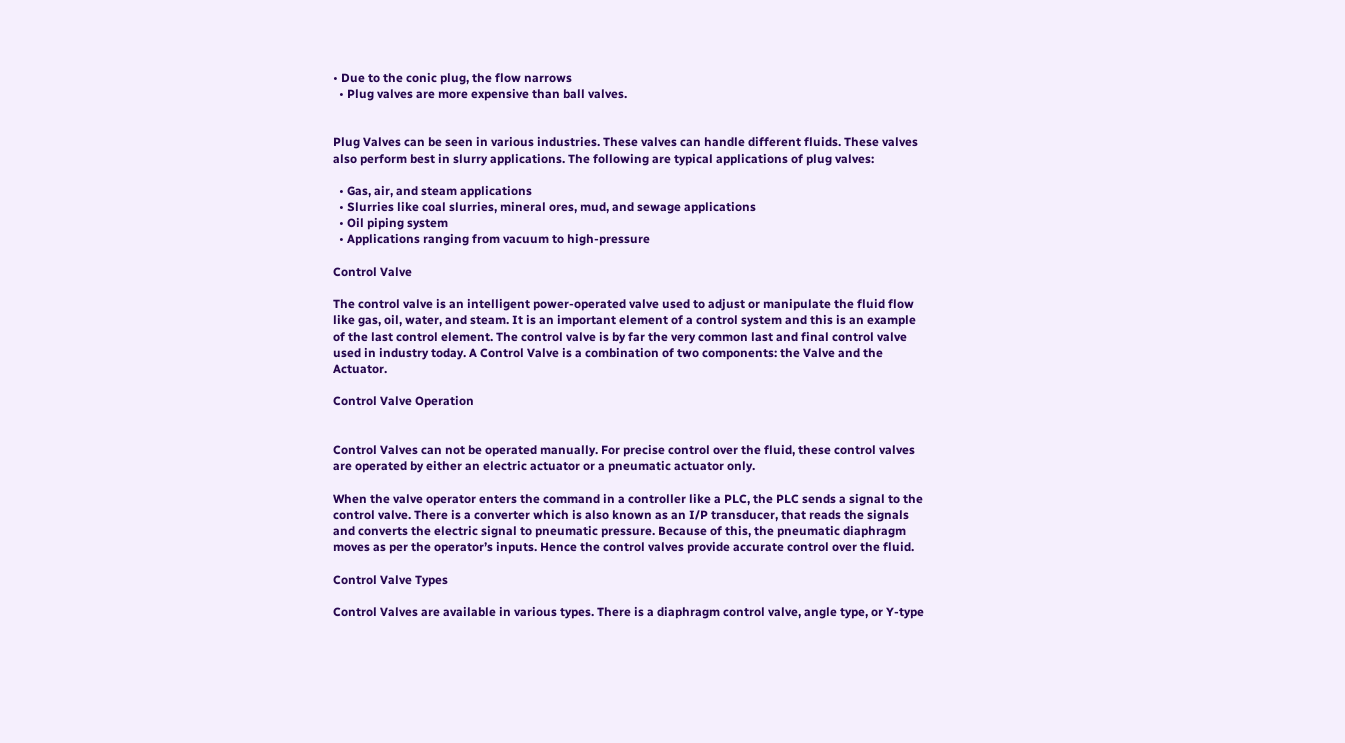• Due to the conic plug, the flow narrows
  • Plug valves are more expensive than ball valves.


Plug Valves can be seen in various industries. These valves can handle different fluids. These valves also perform best in slurry applications. The following are typical applications of plug valves:

  • Gas, air, and steam applications
  • Slurries like coal slurries, mineral ores, mud, and sewage applications
  • Oil piping system
  • Applications ranging from vacuum to high-pressure

Control Valve

The control valve is an intelligent power-operated valve used to adjust or manipulate the fluid flow like gas, oil, water, and steam. It is an important element of a control system and this is an example of the last control element. The control valve is by far the very common last and final control valve used in industry today. A Control Valve is a combination of two components: the Valve and the Actuator.

Control Valve Operation


Control Valves can not be operated manually. For precise control over the fluid, these control valves are operated by either an electric actuator or a pneumatic actuator only.

When the valve operator enters the command in a controller like a PLC, the PLC sends a signal to the control valve. There is a converter which is also known as an I/P transducer, that reads the signals and converts the electric signal to pneumatic pressure. Because of this, the pneumatic diaphragm moves as per the operator’s inputs. Hence the control valves provide accurate control over the fluid.

Control Valve Types

Control Valves are available in various types. There is a diaphragm control valve, angle type, or Y-type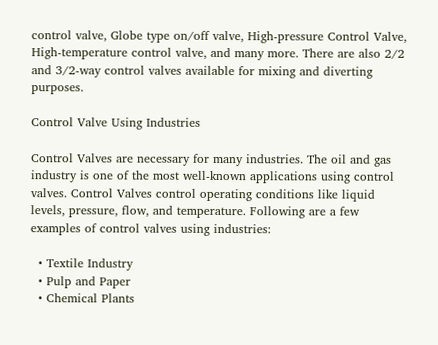control valve, Globe type on/off valve, High-pressure Control Valve, High-temperature control valve, and many more. There are also 2/2 and 3/2-way control valves available for mixing and diverting purposes.

Control Valve Using Industries

Control Valves are necessary for many industries. The oil and gas industry is one of the most well-known applications using control valves. Control Valves control operating conditions like liquid levels, pressure, flow, and temperature. Following are a few examples of control valves using industries:

  • Textile Industry
  • Pulp and Paper
  • Chemical Plants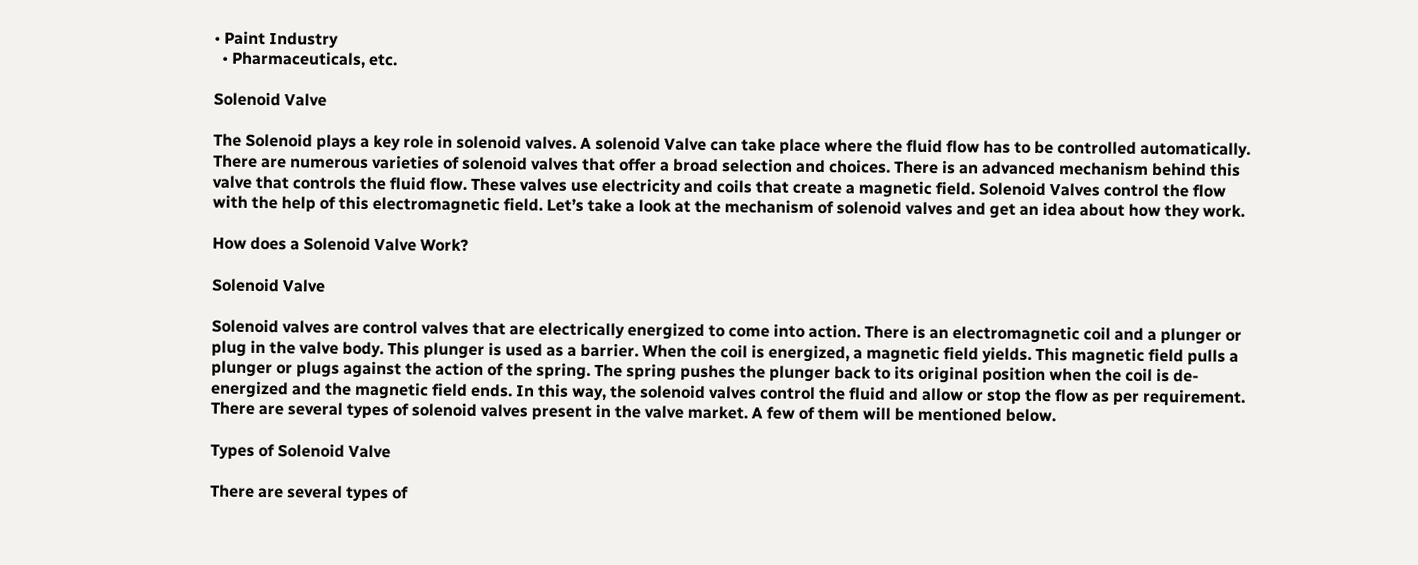• Paint Industry
  • Pharmaceuticals, etc.

Solenoid Valve

The Solenoid plays a key role in solenoid valves. A solenoid Valve can take place where the fluid flow has to be controlled automatically. There are numerous varieties of solenoid valves that offer a broad selection and choices. There is an advanced mechanism behind this valve that controls the fluid flow. These valves use electricity and coils that create a magnetic field. Solenoid Valves control the flow with the help of this electromagnetic field. Let’s take a look at the mechanism of solenoid valves and get an idea about how they work.

How does a Solenoid Valve Work?

Solenoid Valve

Solenoid valves are control valves that are electrically energized to come into action. There is an electromagnetic coil and a plunger or plug in the valve body. This plunger is used as a barrier. When the coil is energized, a magnetic field yields. This magnetic field pulls a plunger or plugs against the action of the spring. The spring pushes the plunger back to its original position when the coil is de-energized and the magnetic field ends. In this way, the solenoid valves control the fluid and allow or stop the flow as per requirement. There are several types of solenoid valves present in the valve market. A few of them will be mentioned below.

Types of Solenoid Valve

There are several types of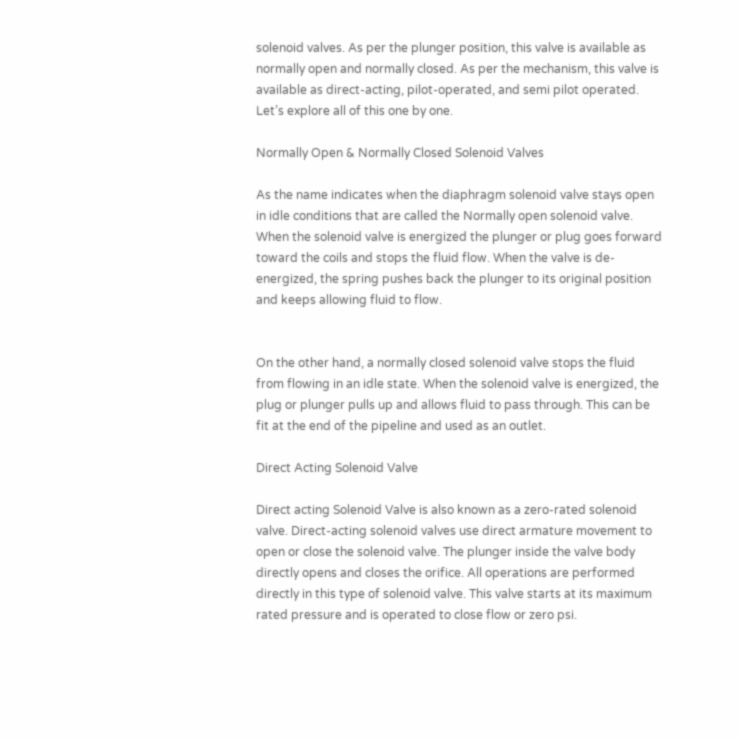solenoid valves. As per the plunger position, this valve is available as normally open and normally closed. As per the mechanism, this valve is available as direct-acting, pilot-operated, and semi pilot operated. Let’s explore all of this one by one.

Normally Open & Normally Closed Solenoid Valves

As the name indicates when the diaphragm solenoid valve stays open in idle conditions that are called the Normally open solenoid valve. When the solenoid valve is energized the plunger or plug goes forward toward the coils and stops the fluid flow. When the valve is de-energized, the spring pushes back the plunger to its original position and keeps allowing fluid to flow.


On the other hand, a normally closed solenoid valve stops the fluid from flowing in an idle state. When the solenoid valve is energized, the plug or plunger pulls up and allows fluid to pass through. This can be fit at the end of the pipeline and used as an outlet.

Direct Acting Solenoid Valve

Direct acting Solenoid Valve is also known as a zero-rated solenoid valve. Direct-acting solenoid valves use direct armature movement to open or close the solenoid valve. The plunger inside the valve body directly opens and closes the orifice. All operations are performed directly in this type of solenoid valve. This valve starts at its maximum rated pressure and is operated to close flow or zero psi.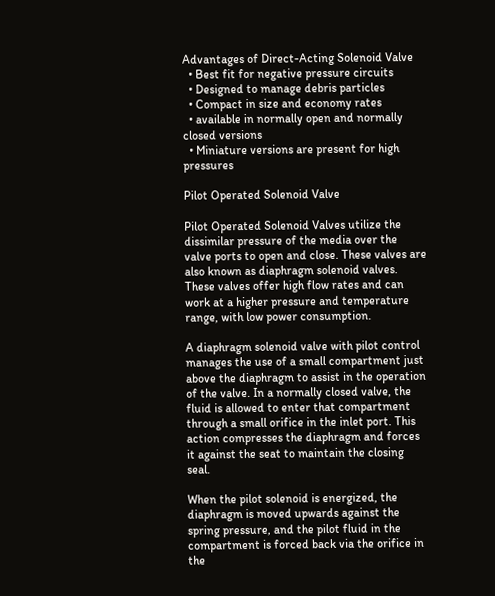Advantages of Direct-Acting Solenoid Valve
  • Best fit for negative pressure circuits
  • Designed to manage debris particles
  • Compact in size and economy rates
  • available in normally open and normally closed versions
  • Miniature versions are present for high pressures

Pilot Operated Solenoid Valve

Pilot Operated Solenoid Valves utilize the dissimilar pressure of the media over the valve ports to open and close. These valves are also known as diaphragm solenoid valves. These valves offer high flow rates and can work at a higher pressure and temperature range, with low power consumption.

A diaphragm solenoid valve with pilot control manages the use of a small compartment just above the diaphragm to assist in the operation of the valve. In a normally closed valve, the fluid is allowed to enter that compartment through a small orifice in the inlet port. This action compresses the diaphragm and forces it against the seat to maintain the closing seal.

When the pilot solenoid is energized, the diaphragm is moved upwards against the spring pressure, and the pilot fluid in the compartment is forced back via the orifice in the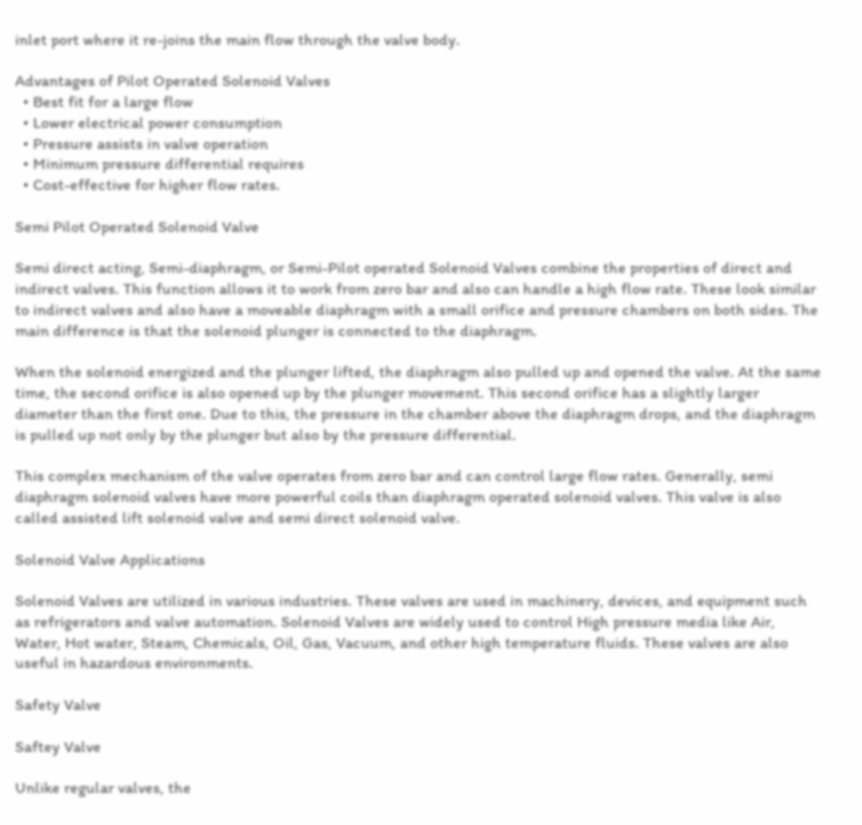inlet port where it re-joins the main flow through the valve body.

Advantages of Pilot Operated Solenoid Valves
  • Best fit for a large flow
  • Lower electrical power consumption
  • Pressure assists in valve operation
  • Minimum pressure differential requires
  • Cost-effective for higher flow rates.

Semi Pilot Operated Solenoid Valve

Semi direct acting, Semi-diaphragm, or Semi-Pilot operated Solenoid Valves combine the properties of direct and indirect valves. This function allows it to work from zero bar and also can handle a high flow rate. These look similar to indirect valves and also have a moveable diaphragm with a small orifice and pressure chambers on both sides. The main difference is that the solenoid plunger is connected to the diaphragm.

When the solenoid energized and the plunger lifted, the diaphragm also pulled up and opened the valve. At the same time, the second orifice is also opened up by the plunger movement. This second orifice has a slightly larger diameter than the first one. Due to this, the pressure in the chamber above the diaphragm drops, and the diaphragm is pulled up not only by the plunger but also by the pressure differential.

This complex mechanism of the valve operates from zero bar and can control large flow rates. Generally, semi diaphragm solenoid valves have more powerful coils than diaphragm operated solenoid valves. This valve is also called assisted lift solenoid valve and semi direct solenoid valve.

Solenoid Valve Applications

Solenoid Valves are utilized in various industries. These valves are used in machinery, devices, and equipment such as refrigerators and valve automation. Solenoid Valves are widely used to control High pressure media like Air, Water, Hot water, Steam, Chemicals, Oil, Gas, Vacuum, and other high temperature fluids. These valves are also useful in hazardous environments.

Safety Valve

Saftey Valve

Unlike regular valves, the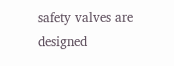safety valves are designed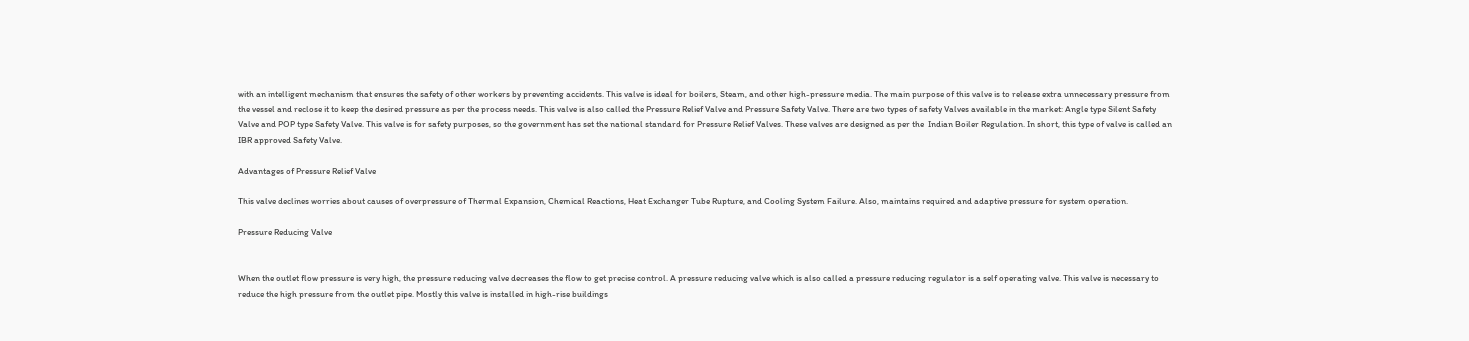with an intelligent mechanism that ensures the safety of other workers by preventing accidents. This valve is ideal for boilers, Steam, and other high-pressure media. The main purpose of this valve is to release extra unnecessary pressure from the vessel and reclose it to keep the desired pressure as per the process needs. This valve is also called the Pressure Relief Valve and Pressure Safety Valve. There are two types of safety Valves available in the market: Angle type Silent Safety Valve and POP type Safety Valve. This valve is for safety purposes, so the government has set the national standard for Pressure Relief Valves. These valves are designed as per the  Indian Boiler Regulation. In short, this type of valve is called an IBR approved Safety Valve.

Advantages of Pressure Relief Valve

This valve declines worries about causes of overpressure of Thermal Expansion, Chemical Reactions, Heat Exchanger Tube Rupture, and Cooling System Failure. Also, maintains required and adaptive pressure for system operation.

Pressure Reducing Valve


When the outlet flow pressure is very high, the pressure reducing valve decreases the flow to get precise control. A pressure reducing valve which is also called a pressure reducing regulator is a self operating valve. This valve is necessary to reduce the high pressure from the outlet pipe. Mostly this valve is installed in high-rise buildings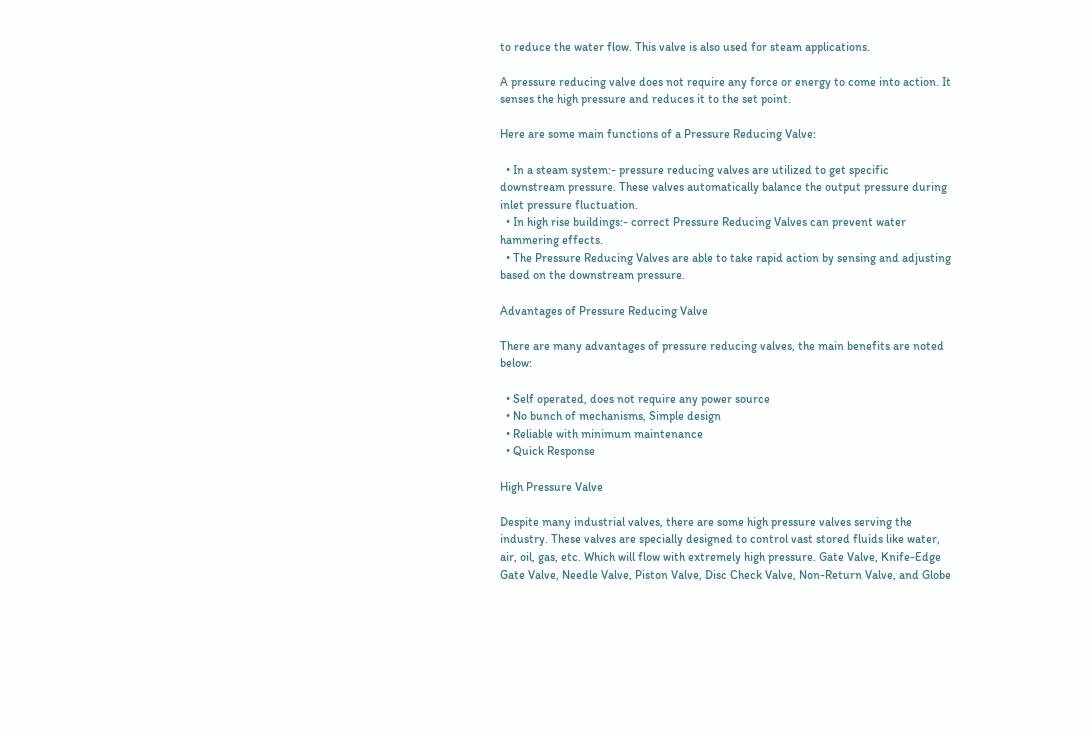to reduce the water flow. This valve is also used for steam applications.

A pressure reducing valve does not require any force or energy to come into action. It senses the high pressure and reduces it to the set point.

Here are some main functions of a Pressure Reducing Valve:

  • In a steam system:- pressure reducing valves are utilized to get specific downstream pressure. These valves automatically balance the output pressure during inlet pressure fluctuation.
  • In high rise buildings:- correct Pressure Reducing Valves can prevent water hammering effects.
  • The Pressure Reducing Valves are able to take rapid action by sensing and adjusting based on the downstream pressure.

Advantages of Pressure Reducing Valve

There are many advantages of pressure reducing valves, the main benefits are noted below:

  • Self operated, does not require any power source
  • No bunch of mechanisms, Simple design
  • Reliable with minimum maintenance
  • Quick Response

High Pressure Valve

Despite many industrial valves, there are some high pressure valves serving the industry. These valves are specially designed to control vast stored fluids like water, air, oil, gas, etc. Which will flow with extremely high pressure. Gate Valve, Knife-Edge Gate Valve, Needle Valve, Piston Valve, Disc Check Valve, Non-Return Valve, and Globe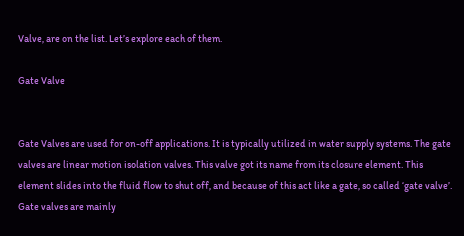Valve, are on the list. Let’s explore each of them.

Gate Valve


Gate Valves are used for on-off applications. It is typically utilized in water supply systems. The gate valves are linear motion isolation valves. This valve got its name from its closure element. This element slides into the fluid flow to shut off, and because of this act like a gate, so called ‘gate valve’.  Gate valves are mainly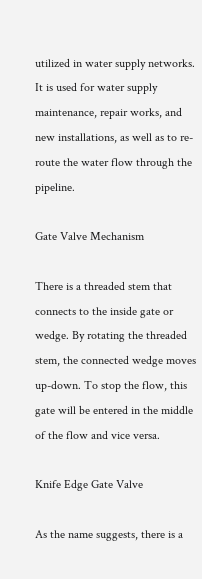utilized in water supply networks. It is used for water supply maintenance, repair works, and new installations, as well as to re-route the water flow through the pipeline.

Gate Valve Mechanism

There is a threaded stem that connects to the inside gate or wedge. By rotating the threaded stem, the connected wedge moves up-down. To stop the flow, this gate will be entered in the middle of the flow and vice versa.

Knife Edge Gate Valve

As the name suggests, there is a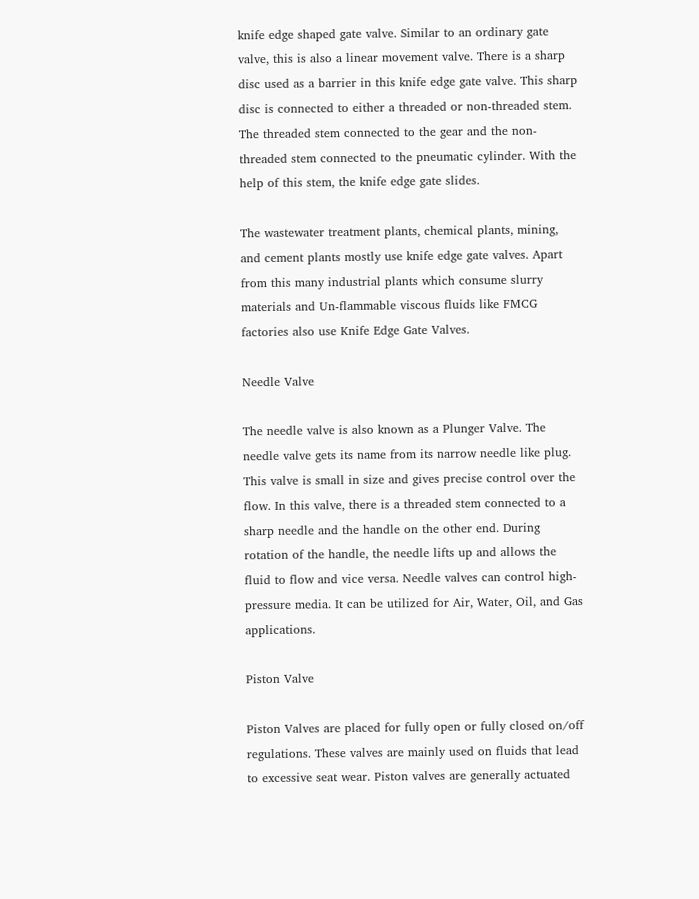knife edge shaped gate valve. Similar to an ordinary gate valve, this is also a linear movement valve. There is a sharp disc used as a barrier in this knife edge gate valve. This sharp disc is connected to either a threaded or non-threaded stem. The threaded stem connected to the gear and the non-threaded stem connected to the pneumatic cylinder. With the help of this stem, the knife edge gate slides.

The wastewater treatment plants, chemical plants, mining, and cement plants mostly use knife edge gate valves. Apart from this many industrial plants which consume slurry materials and Un-flammable viscous fluids like FMCG factories also use Knife Edge Gate Valves.

Needle Valve

The needle valve is also known as a Plunger Valve. The needle valve gets its name from its narrow needle like plug. This valve is small in size and gives precise control over the flow. In this valve, there is a threaded stem connected to a sharp needle and the handle on the other end. During rotation of the handle, the needle lifts up and allows the fluid to flow and vice versa. Needle valves can control high-pressure media. It can be utilized for Air, Water, Oil, and Gas applications.

Piston Valve

Piston Valves are placed for fully open or fully closed on/off regulations. These valves are mainly used on fluids that lead to excessive seat wear. Piston valves are generally actuated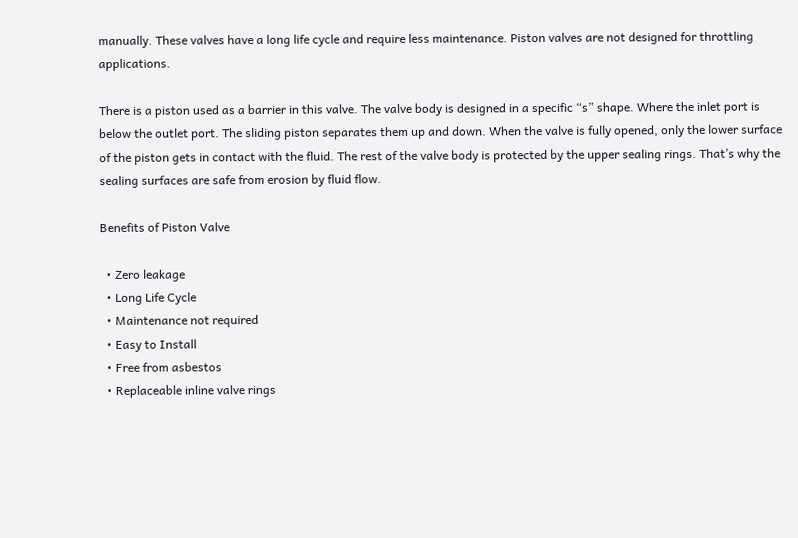manually. These valves have a long life cycle and require less maintenance. Piston valves are not designed for throttling applications.

There is a piston used as a barrier in this valve. The valve body is designed in a specific “s” shape. Where the inlet port is below the outlet port. The sliding piston separates them up and down. When the valve is fully opened, only the lower surface of the piston gets in contact with the fluid. The rest of the valve body is protected by the upper sealing rings. That’s why the sealing surfaces are safe from erosion by fluid flow.

Benefits of Piston Valve

  • Zero leakage
  • Long Life Cycle
  • Maintenance not required
  • Easy to Install
  • Free from asbestos
  • Replaceable inline valve rings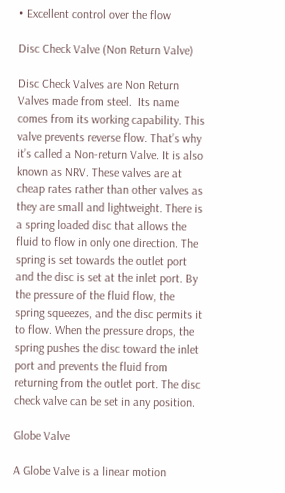• Excellent control over the flow

Disc Check Valve (Non Return Valve)

Disc Check Valves are Non Return Valves made from steel.  Its name comes from its working capability. This valve prevents reverse flow. That’s why it’s called a Non-return Valve. It is also known as NRV. These valves are at cheap rates rather than other valves as they are small and lightweight. There is a spring loaded disc that allows the fluid to flow in only one direction. The spring is set towards the outlet port and the disc is set at the inlet port. By the pressure of the fluid flow, the spring squeezes, and the disc permits it to flow. When the pressure drops, the spring pushes the disc toward the inlet port and prevents the fluid from returning from the outlet port. The disc check valve can be set in any position.

Globe Valve

A Globe Valve is a linear motion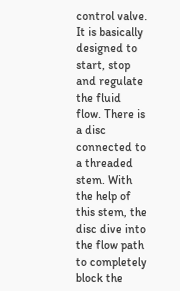control valve. It is basically designed to start, stop and regulate the fluid flow. There is a disc connected to a threaded stem. With the help of this stem, the disc dive into the flow path to completely block the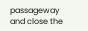passageway and close the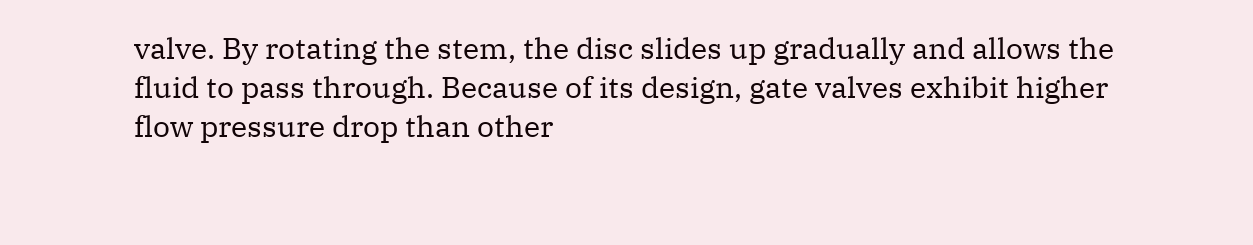valve. By rotating the stem, the disc slides up gradually and allows the fluid to pass through. Because of its design, gate valves exhibit higher flow pressure drop than other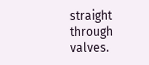straight through valves.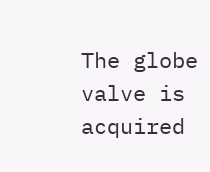The globe valve is acquired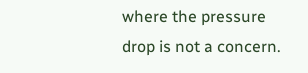where the pressure drop is not a concern.